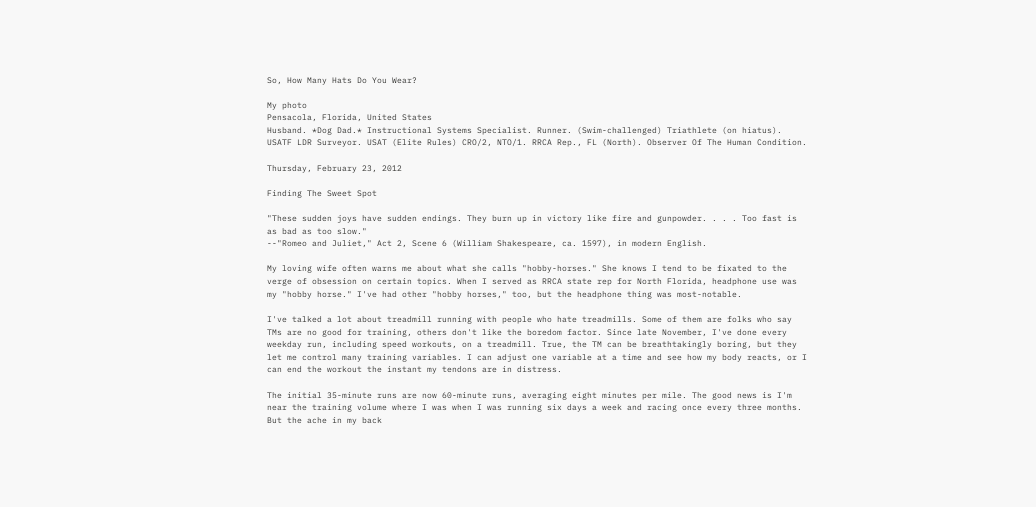So, How Many Hats Do You Wear?

My photo
Pensacola, Florida, United States
Husband. *Dog Dad.* Instructional Systems Specialist. Runner. (Swim-challenged) Triathlete (on hiatus). USATF LDR Surveyor. USAT (Elite Rules) CRO/2, NTO/1. RRCA Rep., FL (North). Observer Of The Human Condition.

Thursday, February 23, 2012

Finding The Sweet Spot

"These sudden joys have sudden endings. They burn up in victory like fire and gunpowder. . . . Too fast is as bad as too slow."
--"Romeo and Juliet," Act 2, Scene 6 (William Shakespeare, ca. 1597), in modern English.

My loving wife often warns me about what she calls "hobby-horses." She knows I tend to be fixated to the verge of obsession on certain topics. When I served as RRCA state rep for North Florida, headphone use was my "hobby horse." I've had other "hobby horses," too, but the headphone thing was most-notable.

I've talked a lot about treadmill running with people who hate treadmills. Some of them are folks who say TMs are no good for training, others don't like the boredom factor. Since late November, I've done every weekday run, including speed workouts, on a treadmill. True, the TM can be breathtakingly boring, but they let me control many training variables. I can adjust one variable at a time and see how my body reacts, or I can end the workout the instant my tendons are in distress.

The initial 35-minute runs are now 60-minute runs, averaging eight minutes per mile. The good news is I'm near the training volume where I was when I was running six days a week and racing once every three months. But the ache in my back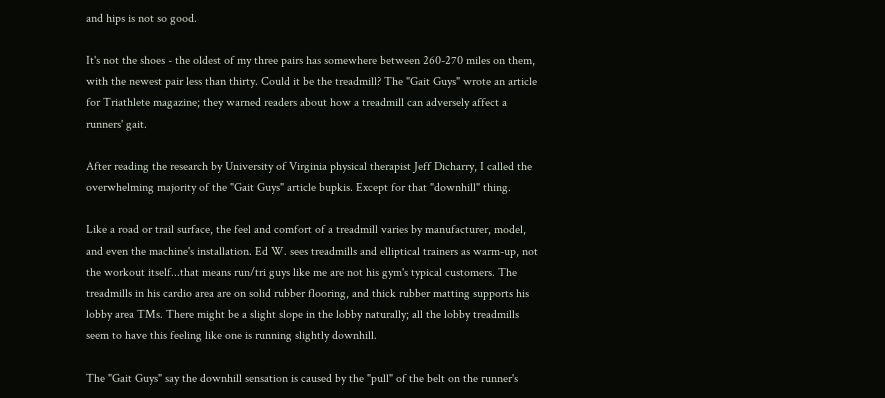and hips is not so good.

It's not the shoes - the oldest of my three pairs has somewhere between 260-270 miles on them, with the newest pair less than thirty. Could it be the treadmill? The "Gait Guys" wrote an article for Triathlete magazine; they warned readers about how a treadmill can adversely affect a runners' gait.

After reading the research by University of Virginia physical therapist Jeff Dicharry, I called the overwhelming majority of the "Gait Guys" article bupkis. Except for that "downhill" thing.

Like a road or trail surface, the feel and comfort of a treadmill varies by manufacturer, model, and even the machine's installation. Ed W. sees treadmills and elliptical trainers as warm-up, not the workout itself...that means run/tri guys like me are not his gym's typical customers. The treadmills in his cardio area are on solid rubber flooring, and thick rubber matting supports his lobby area TMs. There might be a slight slope in the lobby naturally; all the lobby treadmills seem to have this feeling like one is running slightly downhill.

The "Gait Guys" say the downhill sensation is caused by the "pull" of the belt on the runner's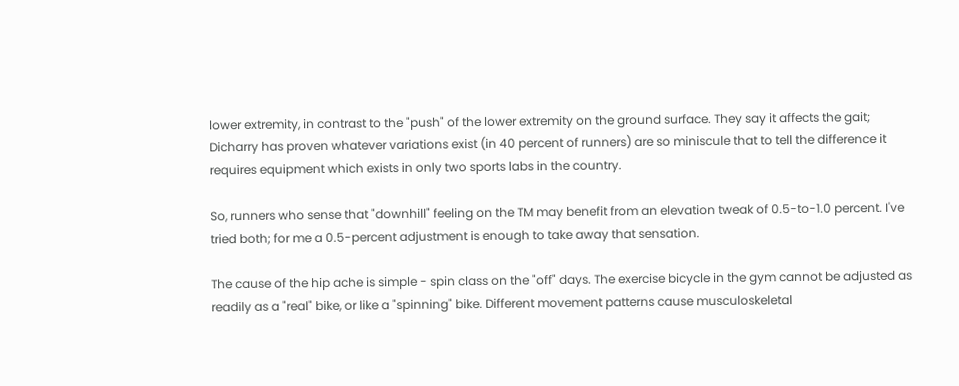lower extremity, in contrast to the "push" of the lower extremity on the ground surface. They say it affects the gait; Dicharry has proven whatever variations exist (in 40 percent of runners) are so miniscule that to tell the difference it requires equipment which exists in only two sports labs in the country.

So, runners who sense that "downhill" feeling on the TM may benefit from an elevation tweak of 0.5-to-1.0 percent. I've tried both; for me a 0.5-percent adjustment is enough to take away that sensation.

The cause of the hip ache is simple - spin class on the "off" days. The exercise bicycle in the gym cannot be adjusted as readily as a "real" bike, or like a "spinning" bike. Different movement patterns cause musculoskeletal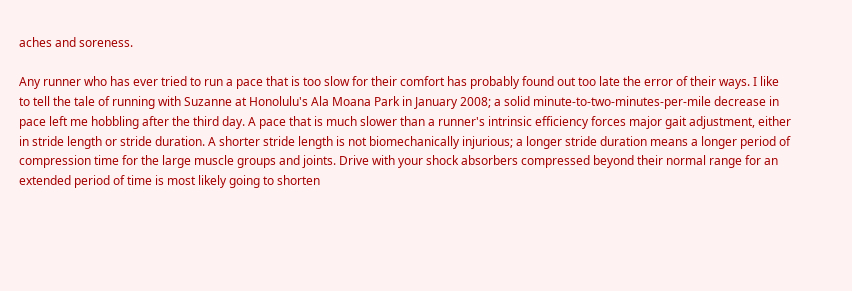aches and soreness.

Any runner who has ever tried to run a pace that is too slow for their comfort has probably found out too late the error of their ways. I like to tell the tale of running with Suzanne at Honolulu's Ala Moana Park in January 2008; a solid minute-to-two-minutes-per-mile decrease in pace left me hobbling after the third day. A pace that is much slower than a runner's intrinsic efficiency forces major gait adjustment, either in stride length or stride duration. A shorter stride length is not biomechanically injurious; a longer stride duration means a longer period of compression time for the large muscle groups and joints. Drive with your shock absorbers compressed beyond their normal range for an extended period of time is most likely going to shorten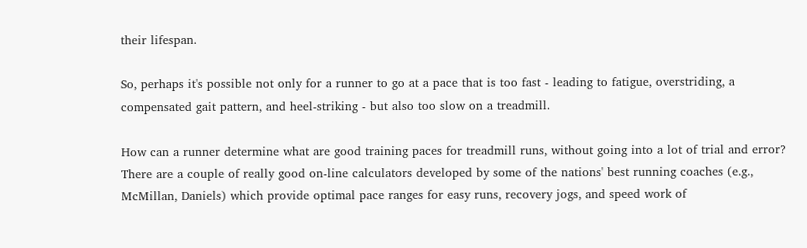their lifespan.

So, perhaps it's possible not only for a runner to go at a pace that is too fast - leading to fatigue, overstriding, a compensated gait pattern, and heel-striking - but also too slow on a treadmill.

How can a runner determine what are good training paces for treadmill runs, without going into a lot of trial and error? There are a couple of really good on-line calculators developed by some of the nations' best running coaches (e.g., McMillan, Daniels) which provide optimal pace ranges for easy runs, recovery jogs, and speed work of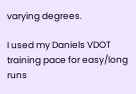varying degrees.

I used my Daniels VDOT training pace for easy/long runs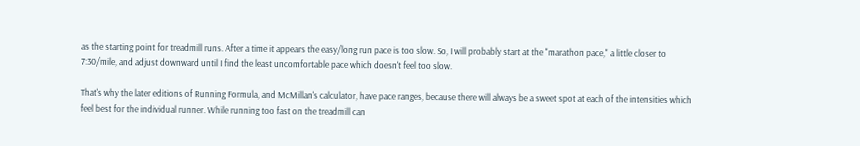as the starting point for treadmill runs. After a time it appears the easy/long run pace is too slow. So, I will probably start at the "marathon pace," a little closer to 7:30/mile, and adjust downward until I find the least uncomfortable pace which doesn't feel too slow.

That's why the later editions of Running Formula, and McMillan's calculator, have pace ranges, because there will always be a sweet spot at each of the intensities which feel best for the individual runner. While running too fast on the treadmill can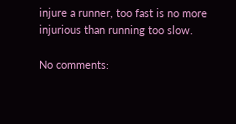injure a runner, too fast is no more injurious than running too slow.

No comments: